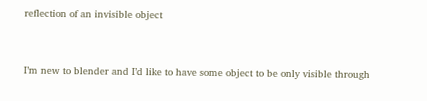reflection of an invisible object


I’m new to blender and I’d like to have some object to be only visible through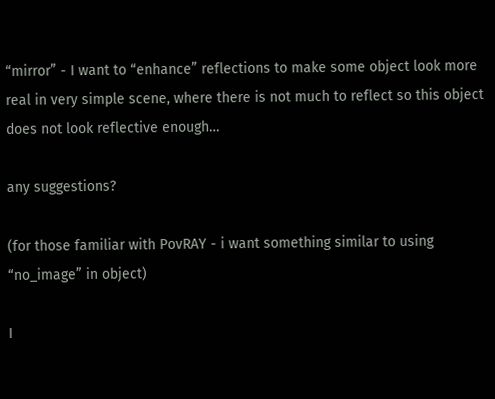“mirror” - I want to “enhance” reflections to make some object look more real in very simple scene, where there is not much to reflect so this object does not look reflective enough…

any suggestions?

(for those familiar with PovRAY - i want something similar to using “no_image” in object)

I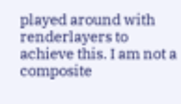played around with renderlayers to achieve this. I am not a composite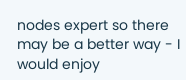nodes expert so there may be a better way - I would enjoy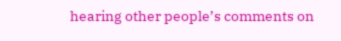hearing other people’s comments on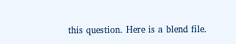this question. Here is a blend file.